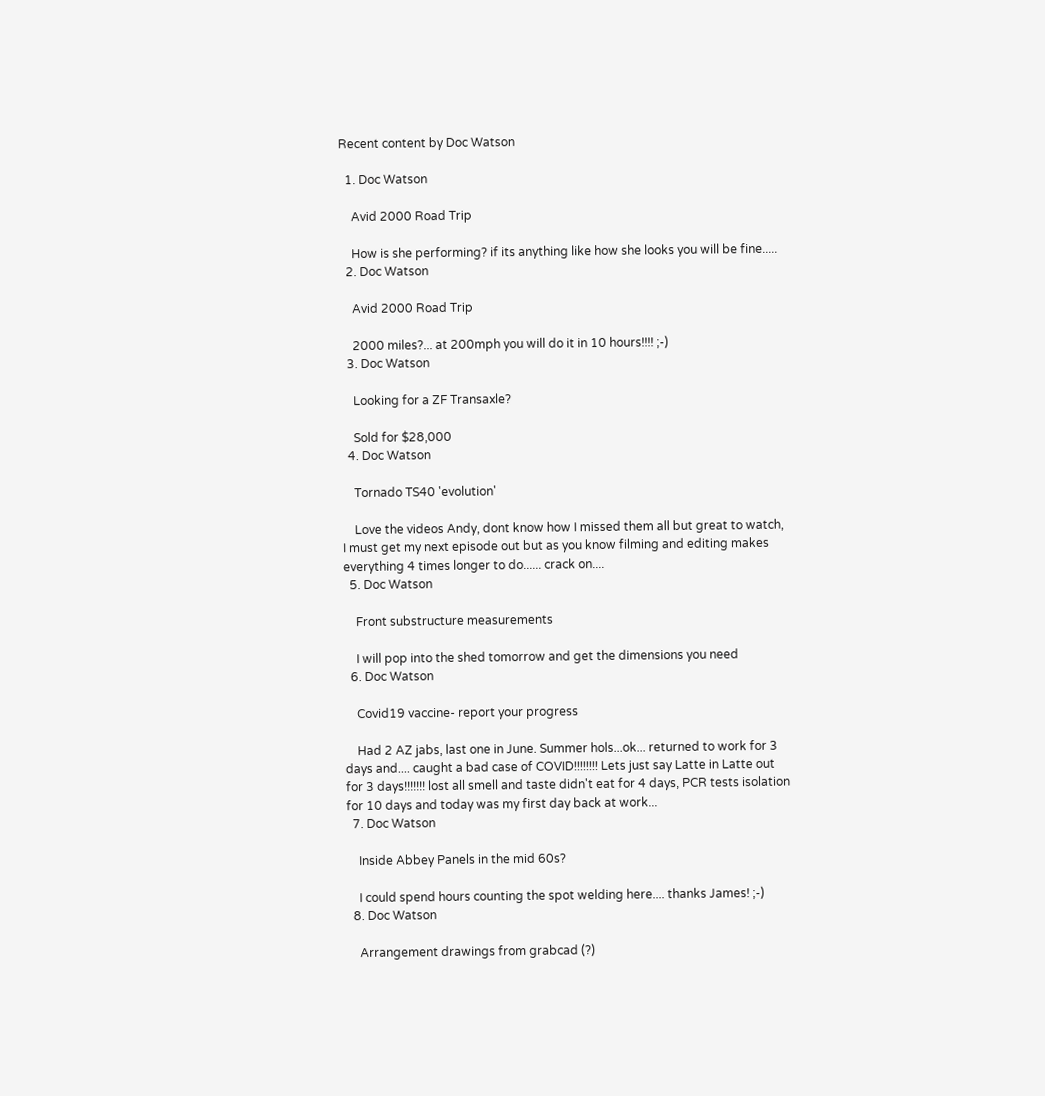Recent content by Doc Watson

  1. Doc Watson

    Avid 2000 Road Trip

    How is she performing? if its anything like how she looks you will be fine.....
  2. Doc Watson

    Avid 2000 Road Trip

    2000 miles?... at 200mph you will do it in 10 hours!!!! ;-)
  3. Doc Watson

    Looking for a ZF Transaxle?

    Sold for $28,000
  4. Doc Watson

    Tornado TS40 'evolution'

    Love the videos Andy, dont know how I missed them all but great to watch, I must get my next episode out but as you know filming and editing makes everything 4 times longer to do...... crack on....
  5. Doc Watson

    Front substructure measurements

    I will pop into the shed tomorrow and get the dimensions you need
  6. Doc Watson

    Covid19 vaccine- report your progress

    Had 2 AZ jabs, last one in June. Summer hols...ok... returned to work for 3 days and.... caught a bad case of COVID!!!!!!!! Lets just say Latte in Latte out for 3 days!!!!!!! lost all smell and taste didn't eat for 4 days, PCR tests isolation for 10 days and today was my first day back at work...
  7. Doc Watson

    Inside Abbey Panels in the mid 60s?

    I could spend hours counting the spot welding here.... thanks James! ;-)
  8. Doc Watson

    Arrangement drawings from grabcad (?)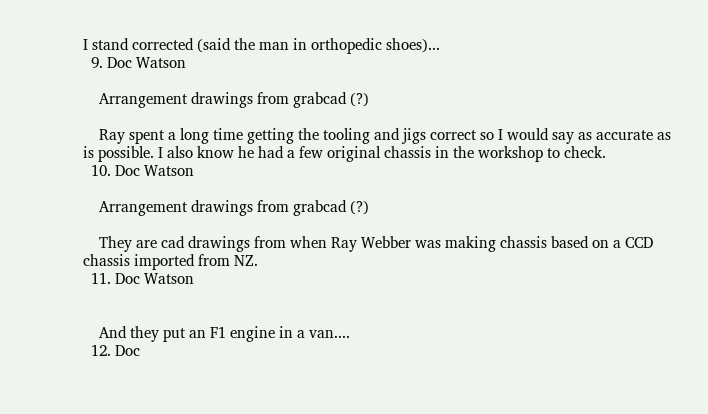I stand corrected (said the man in orthopedic shoes)...
  9. Doc Watson

    Arrangement drawings from grabcad (?)

    Ray spent a long time getting the tooling and jigs correct so I would say as accurate as is possible. I also know he had a few original chassis in the workshop to check.
  10. Doc Watson

    Arrangement drawings from grabcad (?)

    They are cad drawings from when Ray Webber was making chassis based on a CCD chassis imported from NZ.
  11. Doc Watson


    And they put an F1 engine in a van....
  12. Doc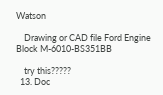Watson

    Drawing or CAD file Ford Engine Block M-6010-BS351BB

    try this?????
  13. Doc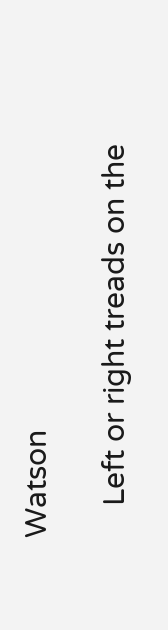Watson

    Left or right treads on the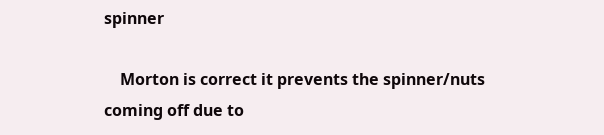spinner

    Morton is correct it prevents the spinner/nuts coming off due to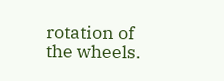rotation of the wheels.